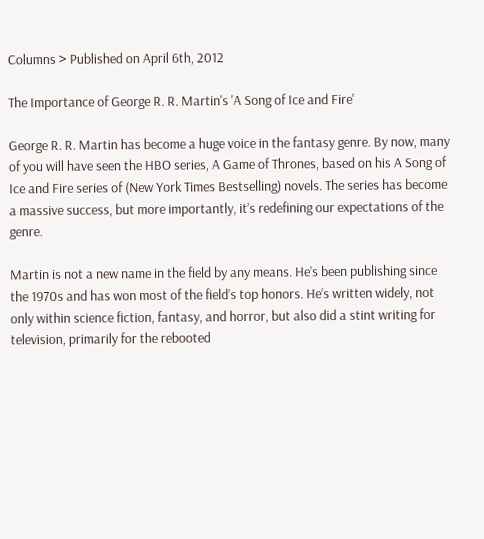Columns > Published on April 6th, 2012

The Importance of George R. R. Martin's 'A Song of Ice and Fire'

George R. R. Martin has become a huge voice in the fantasy genre. By now, many of you will have seen the HBO series, A Game of Thrones, based on his A Song of Ice and Fire series of (New York Times Bestselling) novels. The series has become a massive success, but more importantly, it’s redefining our expectations of the genre.

Martin is not a new name in the field by any means. He’s been publishing since the 1970s and has won most of the field’s top honors. He’s written widely, not only within science fiction, fantasy, and horror, but also did a stint writing for television, primarily for the rebooted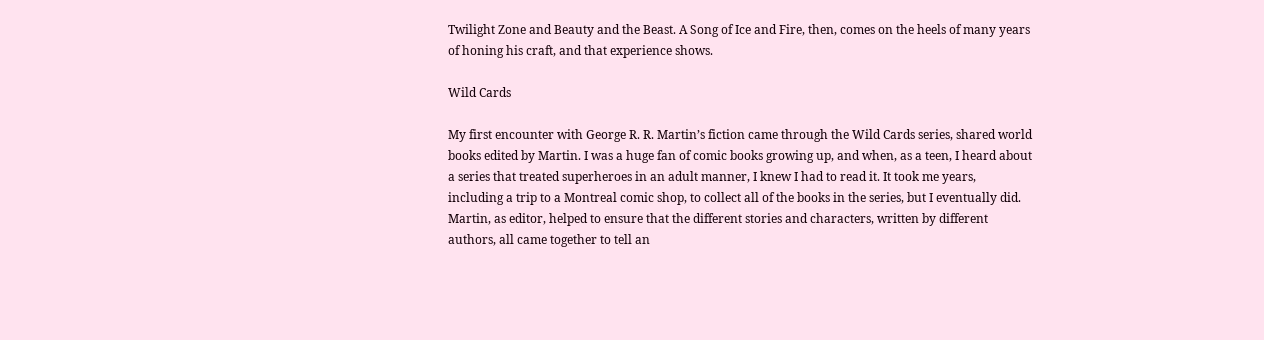Twilight Zone and Beauty and the Beast. A Song of Ice and Fire, then, comes on the heels of many years of honing his craft, and that experience shows.

Wild Cards

My first encounter with George R. R. Martin’s fiction came through the Wild Cards series, shared world books edited by Martin. I was a huge fan of comic books growing up, and when, as a teen, I heard about a series that treated superheroes in an adult manner, I knew I had to read it. It took me years, including a trip to a Montreal comic shop, to collect all of the books in the series, but I eventually did. Martin, as editor, helped to ensure that the different stories and characters, written by different authors, all came together to tell an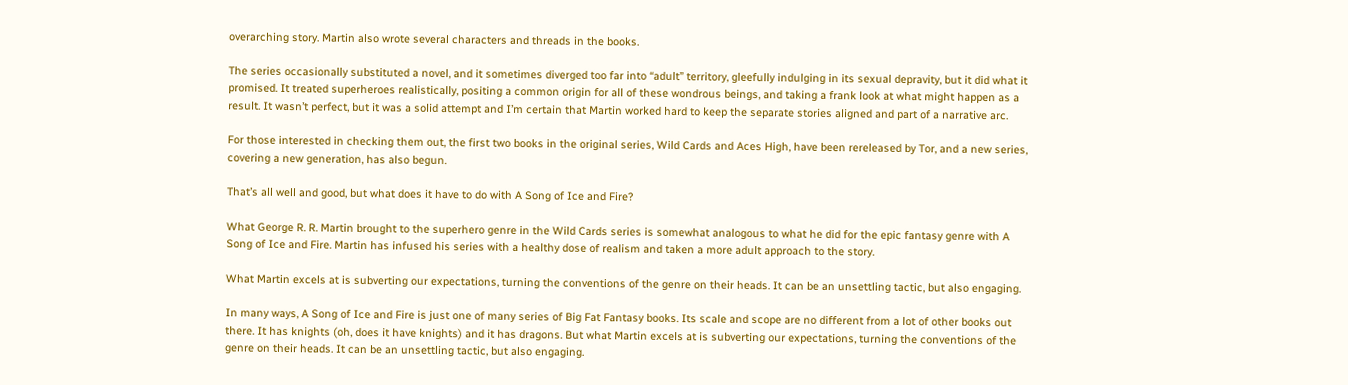overarching story. Martin also wrote several characters and threads in the books.

The series occasionally substituted a novel, and it sometimes diverged too far into “adult” territory, gleefully indulging in its sexual depravity, but it did what it promised. It treated superheroes realistically, positing a common origin for all of these wondrous beings, and taking a frank look at what might happen as a result. It wasn’t perfect, but it was a solid attempt and I’m certain that Martin worked hard to keep the separate stories aligned and part of a narrative arc.

For those interested in checking them out, the first two books in the original series, Wild Cards and Aces High, have been rereleased by Tor, and a new series, covering a new generation, has also begun.

That’s all well and good, but what does it have to do with A Song of Ice and Fire?

What George R. R. Martin brought to the superhero genre in the Wild Cards series is somewhat analogous to what he did for the epic fantasy genre with A Song of Ice and Fire. Martin has infused his series with a healthy dose of realism and taken a more adult approach to the story.

What Martin excels at is subverting our expectations, turning the conventions of the genre on their heads. It can be an unsettling tactic, but also engaging.

In many ways, A Song of Ice and Fire is just one of many series of Big Fat Fantasy books. Its scale and scope are no different from a lot of other books out there. It has knights (oh, does it have knights) and it has dragons. But what Martin excels at is subverting our expectations, turning the conventions of the genre on their heads. It can be an unsettling tactic, but also engaging.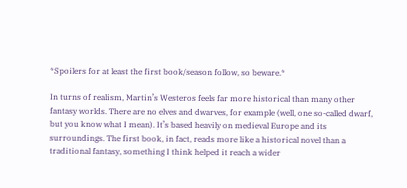*Spoilers for at least the first book/season follow, so beware.*

In turns of realism, Martin’s Westeros feels far more historical than many other fantasy worlds. There are no elves and dwarves, for example (well, one so-called dwarf, but you know what I mean). It’s based heavily on medieval Europe and its surroundings. The first book, in fact, reads more like a historical novel than a traditional fantasy, something I think helped it reach a wider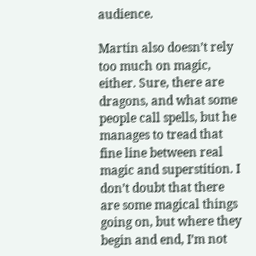audience.

Martin also doesn’t rely too much on magic, either. Sure, there are dragons, and what some people call spells, but he manages to tread that fine line between real magic and superstition. I don’t doubt that there are some magical things going on, but where they begin and end, I’m not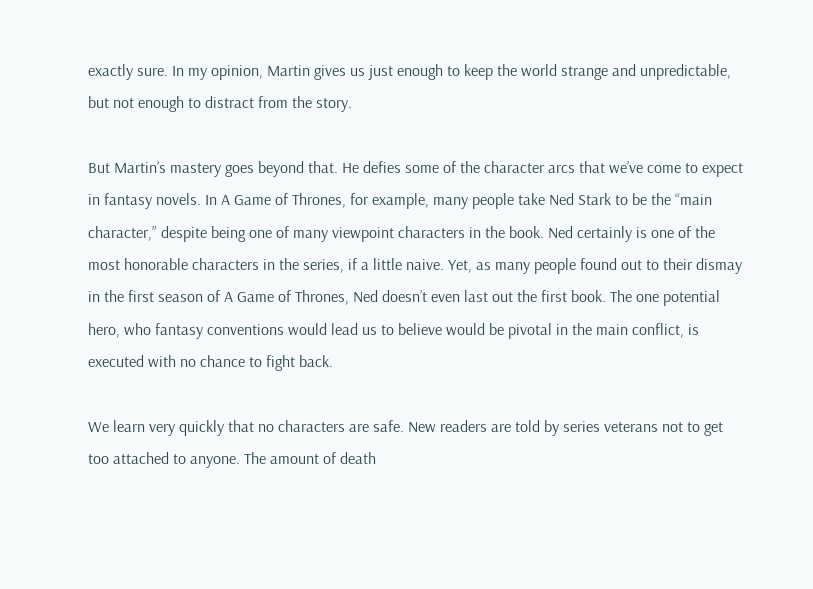exactly sure. In my opinion, Martin gives us just enough to keep the world strange and unpredictable, but not enough to distract from the story.

But Martin’s mastery goes beyond that. He defies some of the character arcs that we’ve come to expect in fantasy novels. In A Game of Thrones, for example, many people take Ned Stark to be the “main character,” despite being one of many viewpoint characters in the book. Ned certainly is one of the most honorable characters in the series, if a little naive. Yet, as many people found out to their dismay in the first season of A Game of Thrones, Ned doesn’t even last out the first book. The one potential hero, who fantasy conventions would lead us to believe would be pivotal in the main conflict, is executed with no chance to fight back.

We learn very quickly that no characters are safe. New readers are told by series veterans not to get too attached to anyone. The amount of death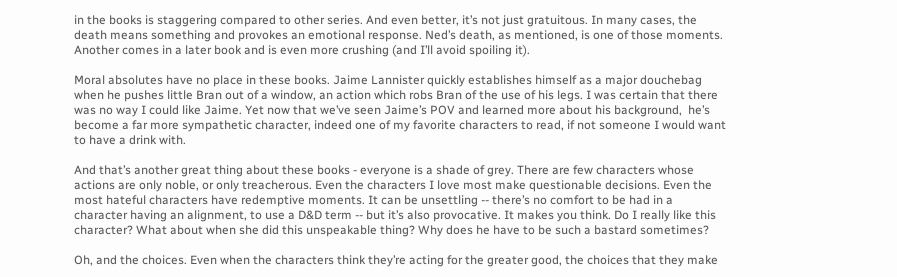in the books is staggering compared to other series. And even better, it’s not just gratuitous. In many cases, the death means something and provokes an emotional response. Ned’s death, as mentioned, is one of those moments. Another comes in a later book and is even more crushing (and I’ll avoid spoiling it).

Moral absolutes have no place in these books. Jaime Lannister quickly establishes himself as a major douchebag when he pushes little Bran out of a window, an action which robs Bran of the use of his legs. I was certain that there was no way I could like Jaime. Yet now that we’ve seen Jaime’s POV and learned more about his background,  he’s become a far more sympathetic character, indeed one of my favorite characters to read, if not someone I would want to have a drink with.

And that’s another great thing about these books - everyone is a shade of grey. There are few characters whose actions are only noble, or only treacherous. Even the characters I love most make questionable decisions. Even the most hateful characters have redemptive moments. It can be unsettling -- there’s no comfort to be had in a character having an alignment, to use a D&D term -- but it’s also provocative. It makes you think. Do I really like this character? What about when she did this unspeakable thing? Why does he have to be such a bastard sometimes?

Oh, and the choices. Even when the characters think they’re acting for the greater good, the choices that they make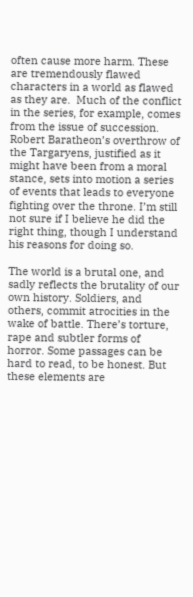often cause more harm. These are tremendously flawed characters in a world as flawed as they are.  Much of the conflict in the series, for example, comes from the issue of succession. Robert Baratheon’s overthrow of the Targaryens, justified as it might have been from a moral stance, sets into motion a series of events that leads to everyone fighting over the throne. I’m still not sure if I believe he did the right thing, though I understand his reasons for doing so.

The world is a brutal one, and sadly reflects the brutality of our own history. Soldiers, and others, commit atrocities in the wake of battle. There’s torture, rape and subtler forms of horror. Some passages can be hard to read, to be honest. But these elements are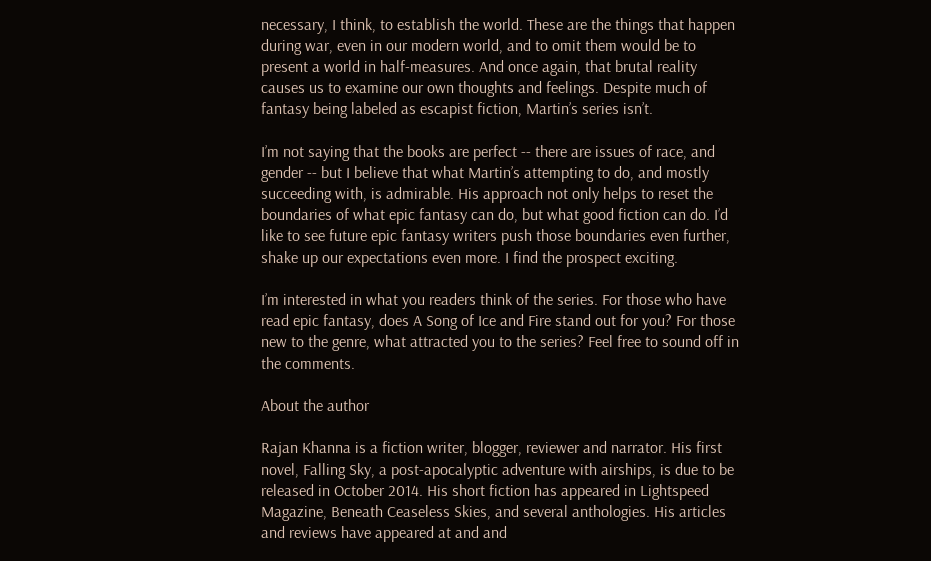necessary, I think, to establish the world. These are the things that happen during war, even in our modern world, and to omit them would be to present a world in half-measures. And once again, that brutal reality causes us to examine our own thoughts and feelings. Despite much of fantasy being labeled as escapist fiction, Martin’s series isn’t.

I’m not saying that the books are perfect -- there are issues of race, and gender -- but I believe that what Martin’s attempting to do, and mostly succeeding with, is admirable. His approach not only helps to reset the boundaries of what epic fantasy can do, but what good fiction can do. I’d like to see future epic fantasy writers push those boundaries even further, shake up our expectations even more. I find the prospect exciting.

I’m interested in what you readers think of the series. For those who have read epic fantasy, does A Song of Ice and Fire stand out for you? For those new to the genre, what attracted you to the series? Feel free to sound off in the comments.

About the author

Rajan Khanna is a fiction writer, blogger, reviewer and narrator. His first novel, Falling Sky, a post-apocalyptic adventure with airships, is due to be released in October 2014. His short fiction has appeared in Lightspeed Magazine, Beneath Ceaseless Skies, and several anthologies. His articles and reviews have appeared at and and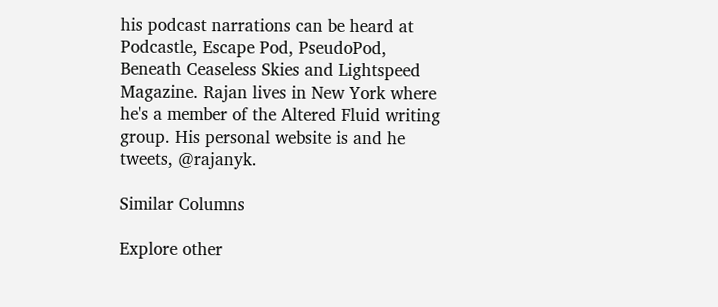his podcast narrations can be heard at Podcastle, Escape Pod, PseudoPod, Beneath Ceaseless Skies and Lightspeed Magazine. Rajan lives in New York where he's a member of the Altered Fluid writing group. His personal website is and he tweets, @rajanyk.

Similar Columns

Explore other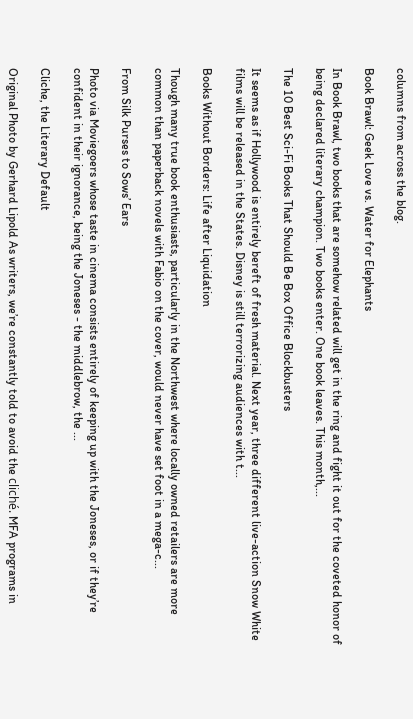columns from across the blog.

Book Brawl: Geek Love vs. Water for Elephants

In Book Brawl, two books that are somehow related will get in the ring and fight it out for the coveted honor of being declared literary champion. Two books enter. One book leaves. This month,...

The 10 Best Sci-Fi Books That Should Be Box Office Blockbusters

It seems as if Hollywood is entirely bereft of fresh material. Next year, three different live-action Snow White films will be released in the States. Disney is still terrorizing audiences with t...

Books Without Borders: Life after Liquidation

Though many true book enthusiasts, particularly in the Northwest where locally owned retailers are more common than paperback novels with Fabio on the cover, would never have set foot in a mega-c...

From Silk Purses to Sows’ Ears

Photo via Moviegoers whose taste in cinema consists entirely of keeping up with the Joneses, or if they’re confident in their ignorance, being the Joneses - the middlebrow, the ...

Cliche, the Literary Default

Original Photo by Gerhard Lipold As writers, we’re constantly told to avoid the cliché. MFA programs in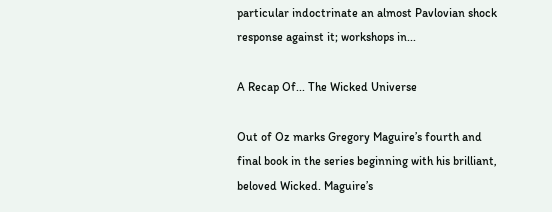particular indoctrinate an almost Pavlovian shock response against it; workshops in...

A Recap Of... The Wicked Universe

Out of Oz marks Gregory Maguire’s fourth and final book in the series beginning with his brilliant, beloved Wicked. Maguire’s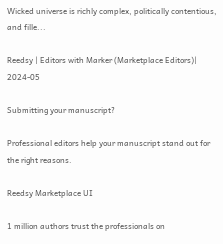Wicked universe is richly complex, politically contentious, and fille...

Reedsy | Editors with Marker (Marketplace Editors)| 2024-05

Submitting your manuscript?

Professional editors help your manuscript stand out for the right reasons.

Reedsy Marketplace UI

1 million authors trust the professionals on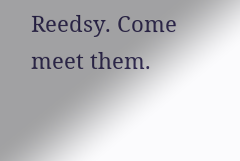Reedsy. Come meet them.